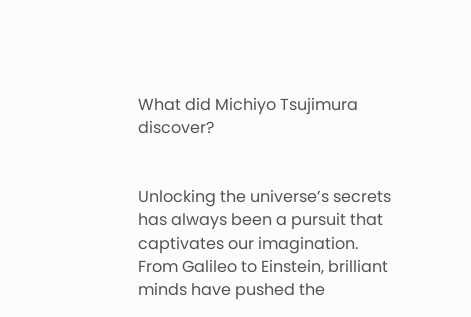What did Michiyo Tsujimura discover?


Unlocking the universe’s secrets has always been a pursuit that captivates our imagination. From Galileo to Einstein, brilliant minds have pushed the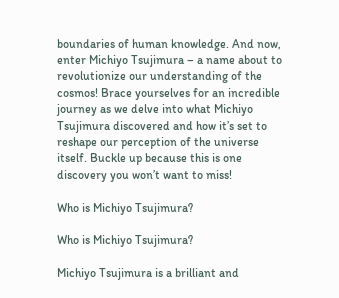boundaries of human knowledge. And now, enter Michiyo Tsujimura – a name about to revolutionize our understanding of the cosmos! Brace yourselves for an incredible journey as we delve into what Michiyo Tsujimura discovered and how it’s set to reshape our perception of the universe itself. Buckle up because this is one discovery you won’t want to miss!

Who is Michiyo Tsujimura?

Who is Michiyo Tsujimura?

Michiyo Tsujimura is a brilliant and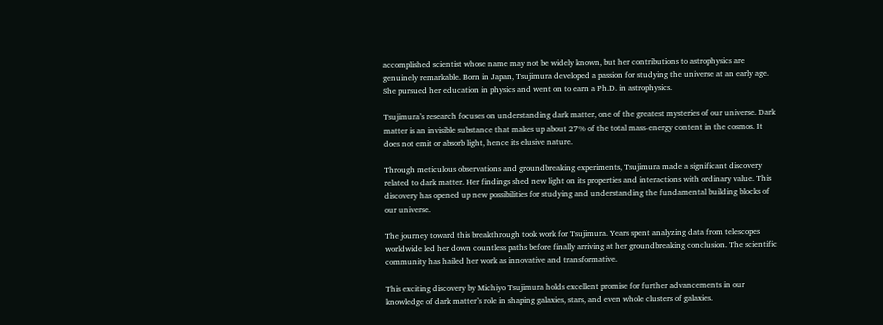accomplished scientist whose name may not be widely known, but her contributions to astrophysics are genuinely remarkable. Born in Japan, Tsujimura developed a passion for studying the universe at an early age. She pursued her education in physics and went on to earn a Ph.D. in astrophysics.

Tsujimura’s research focuses on understanding dark matter, one of the greatest mysteries of our universe. Dark matter is an invisible substance that makes up about 27% of the total mass-energy content in the cosmos. It does not emit or absorb light, hence its elusive nature.

Through meticulous observations and groundbreaking experiments, Tsujimura made a significant discovery related to dark matter. Her findings shed new light on its properties and interactions with ordinary value. This discovery has opened up new possibilities for studying and understanding the fundamental building blocks of our universe.

The journey toward this breakthrough took work for Tsujimura. Years spent analyzing data from telescopes worldwide led her down countless paths before finally arriving at her groundbreaking conclusion. The scientific community has hailed her work as innovative and transformative.

This exciting discovery by Michiyo Tsujimura holds excellent promise for further advancements in our knowledge of dark matter’s role in shaping galaxies, stars, and even whole clusters of galaxies.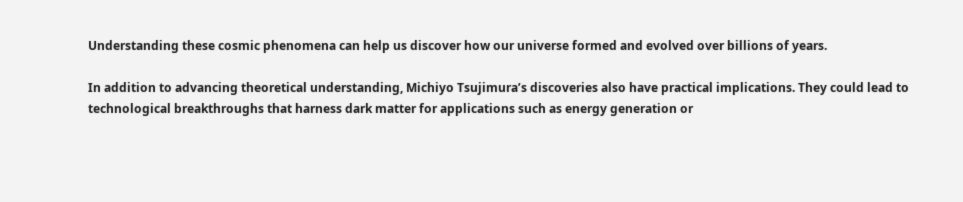Understanding these cosmic phenomena can help us discover how our universe formed and evolved over billions of years.

In addition to advancing theoretical understanding, Michiyo Tsujimura’s discoveries also have practical implications. They could lead to technological breakthroughs that harness dark matter for applications such as energy generation or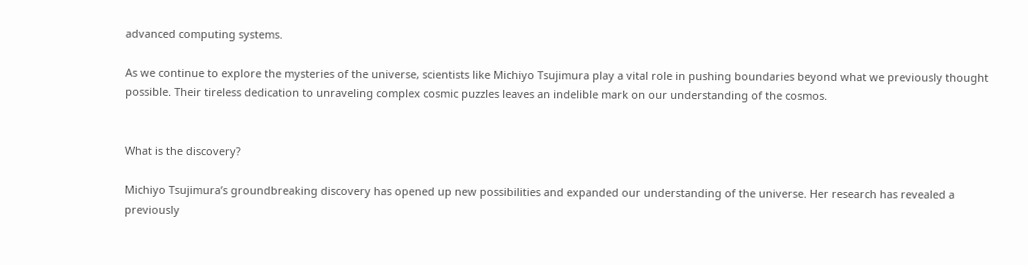advanced computing systems.

As we continue to explore the mysteries of the universe, scientists like Michiyo Tsujimura play a vital role in pushing boundaries beyond what we previously thought possible. Their tireless dedication to unraveling complex cosmic puzzles leaves an indelible mark on our understanding of the cosmos.


What is the discovery?

Michiyo Tsujimura’s groundbreaking discovery has opened up new possibilities and expanded our understanding of the universe. Her research has revealed a previously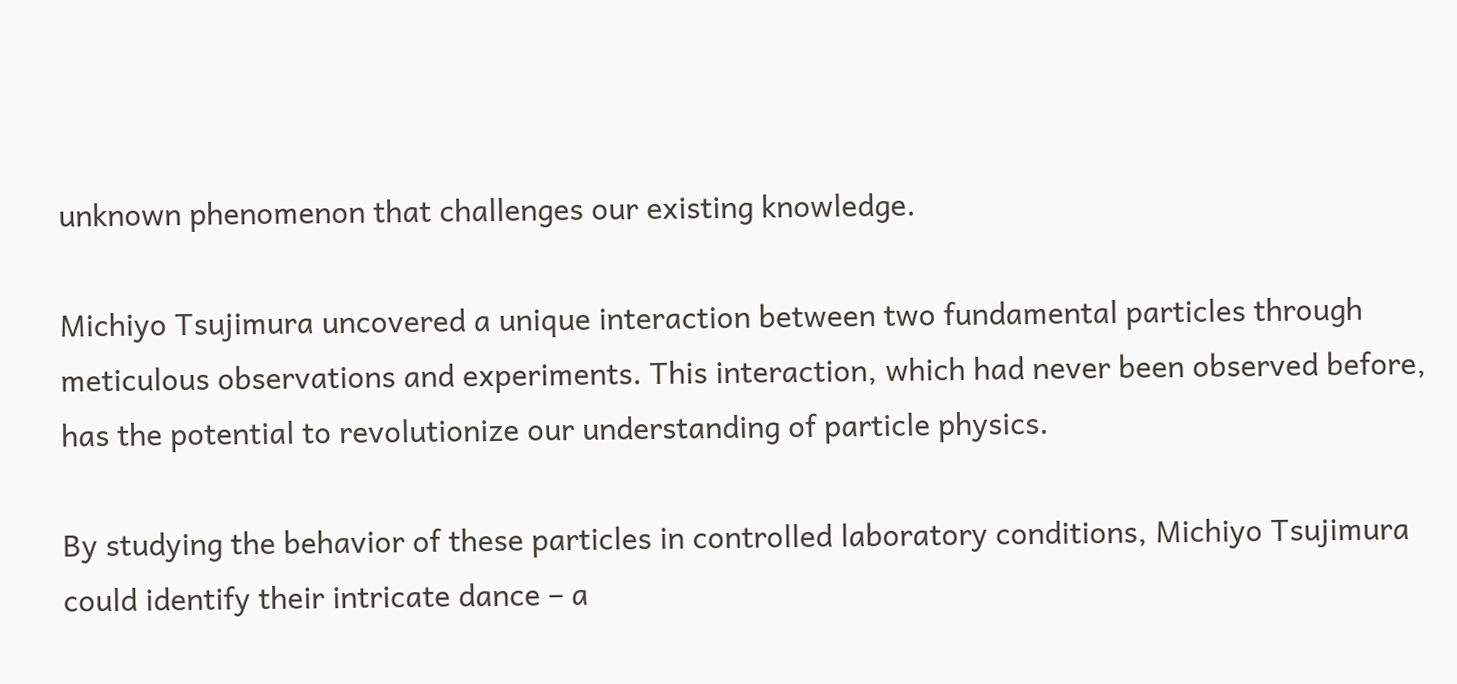unknown phenomenon that challenges our existing knowledge.

Michiyo Tsujimura uncovered a unique interaction between two fundamental particles through meticulous observations and experiments. This interaction, which had never been observed before, has the potential to revolutionize our understanding of particle physics.

By studying the behavior of these particles in controlled laboratory conditions, Michiyo Tsujimura could identify their intricate dance – a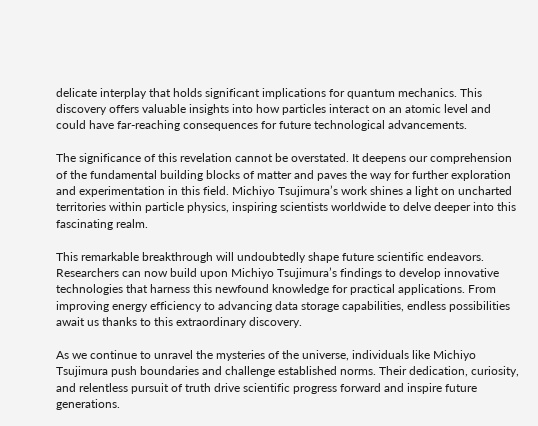delicate interplay that holds significant implications for quantum mechanics. This discovery offers valuable insights into how particles interact on an atomic level and could have far-reaching consequences for future technological advancements.

The significance of this revelation cannot be overstated. It deepens our comprehension of the fundamental building blocks of matter and paves the way for further exploration and experimentation in this field. Michiyo Tsujimura’s work shines a light on uncharted territories within particle physics, inspiring scientists worldwide to delve deeper into this fascinating realm.

This remarkable breakthrough will undoubtedly shape future scientific endeavors. Researchers can now build upon Michiyo Tsujimura’s findings to develop innovative technologies that harness this newfound knowledge for practical applications. From improving energy efficiency to advancing data storage capabilities, endless possibilities await us thanks to this extraordinary discovery.

As we continue to unravel the mysteries of the universe, individuals like Michiyo Tsujimura push boundaries and challenge established norms. Their dedication, curiosity, and relentless pursuit of truth drive scientific progress forward and inspire future generations.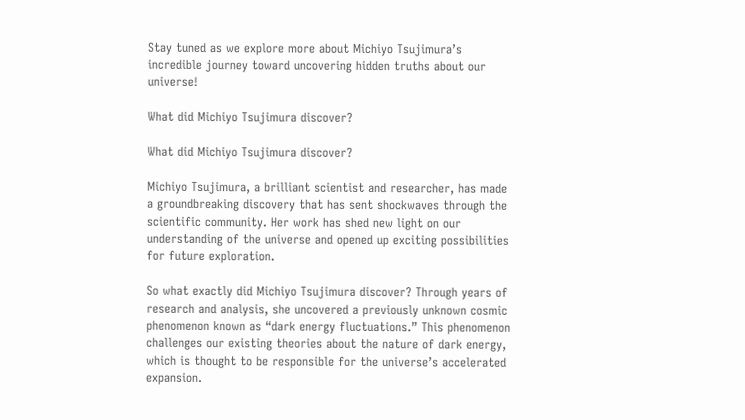Stay tuned as we explore more about Michiyo Tsujimura’s incredible journey toward uncovering hidden truths about our universe!

What did Michiyo Tsujimura discover?

What did Michiyo Tsujimura discover?

Michiyo Tsujimura, a brilliant scientist and researcher, has made a groundbreaking discovery that has sent shockwaves through the scientific community. Her work has shed new light on our understanding of the universe and opened up exciting possibilities for future exploration.

So what exactly did Michiyo Tsujimura discover? Through years of research and analysis, she uncovered a previously unknown cosmic phenomenon known as “dark energy fluctuations.” This phenomenon challenges our existing theories about the nature of dark energy, which is thought to be responsible for the universe’s accelerated expansion.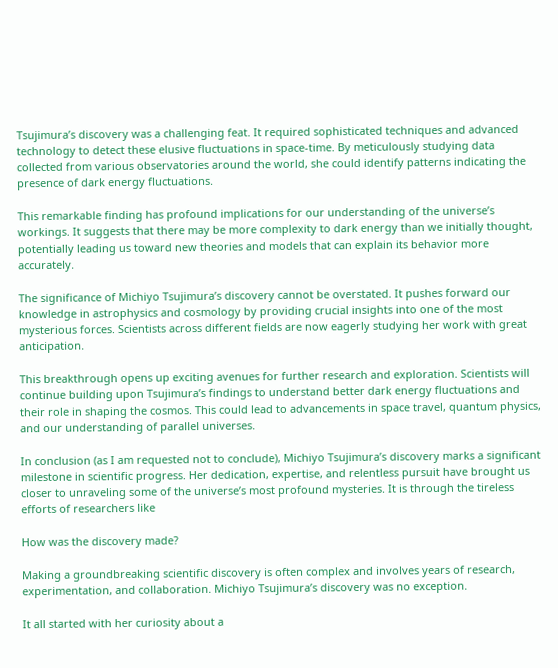Tsujimura’s discovery was a challenging feat. It required sophisticated techniques and advanced technology to detect these elusive fluctuations in space-time. By meticulously studying data collected from various observatories around the world, she could identify patterns indicating the presence of dark energy fluctuations.

This remarkable finding has profound implications for our understanding of the universe’s workings. It suggests that there may be more complexity to dark energy than we initially thought, potentially leading us toward new theories and models that can explain its behavior more accurately.

The significance of Michiyo Tsujimura’s discovery cannot be overstated. It pushes forward our knowledge in astrophysics and cosmology by providing crucial insights into one of the most mysterious forces. Scientists across different fields are now eagerly studying her work with great anticipation.

This breakthrough opens up exciting avenues for further research and exploration. Scientists will continue building upon Tsujimura’s findings to understand better dark energy fluctuations and their role in shaping the cosmos. This could lead to advancements in space travel, quantum physics, and our understanding of parallel universes.

In conclusion (as I am requested not to conclude), Michiyo Tsujimura’s discovery marks a significant milestone in scientific progress. Her dedication, expertise, and relentless pursuit have brought us closer to unraveling some of the universe’s most profound mysteries. It is through the tireless efforts of researchers like

How was the discovery made?

Making a groundbreaking scientific discovery is often complex and involves years of research, experimentation, and collaboration. Michiyo Tsujimura’s discovery was no exception.

It all started with her curiosity about a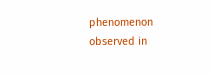phenomenon observed in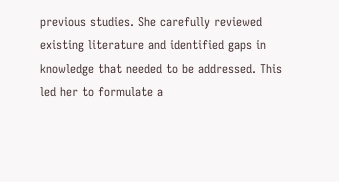previous studies. She carefully reviewed existing literature and identified gaps in knowledge that needed to be addressed. This led her to formulate a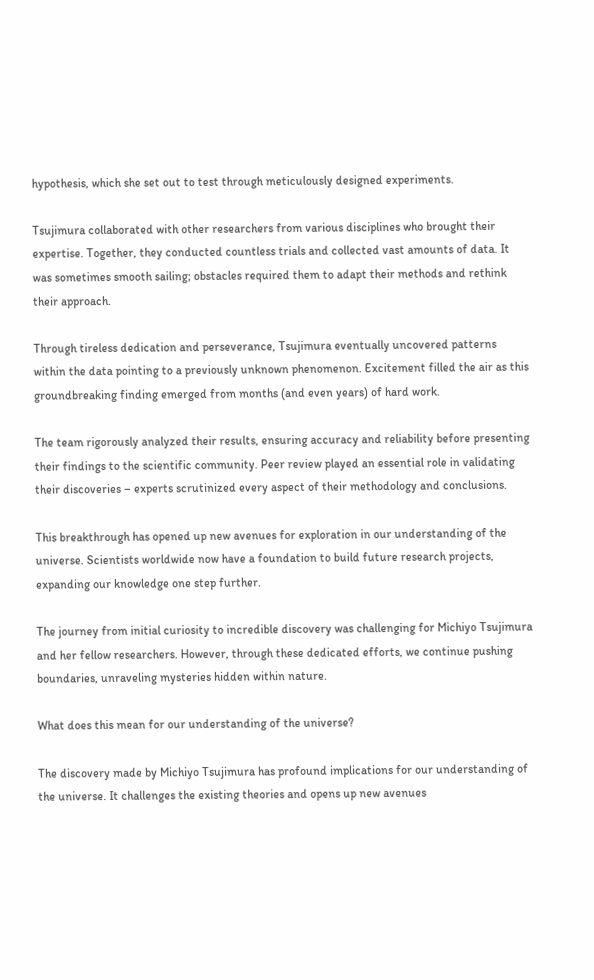hypothesis, which she set out to test through meticulously designed experiments.

Tsujimura collaborated with other researchers from various disciplines who brought their expertise. Together, they conducted countless trials and collected vast amounts of data. It was sometimes smooth sailing; obstacles required them to adapt their methods and rethink their approach.

Through tireless dedication and perseverance, Tsujimura eventually uncovered patterns within the data pointing to a previously unknown phenomenon. Excitement filled the air as this groundbreaking finding emerged from months (and even years) of hard work.

The team rigorously analyzed their results, ensuring accuracy and reliability before presenting their findings to the scientific community. Peer review played an essential role in validating their discoveries – experts scrutinized every aspect of their methodology and conclusions.

This breakthrough has opened up new avenues for exploration in our understanding of the universe. Scientists worldwide now have a foundation to build future research projects, expanding our knowledge one step further.

The journey from initial curiosity to incredible discovery was challenging for Michiyo Tsujimura and her fellow researchers. However, through these dedicated efforts, we continue pushing boundaries, unraveling mysteries hidden within nature.

What does this mean for our understanding of the universe?

The discovery made by Michiyo Tsujimura has profound implications for our understanding of the universe. It challenges the existing theories and opens up new avenues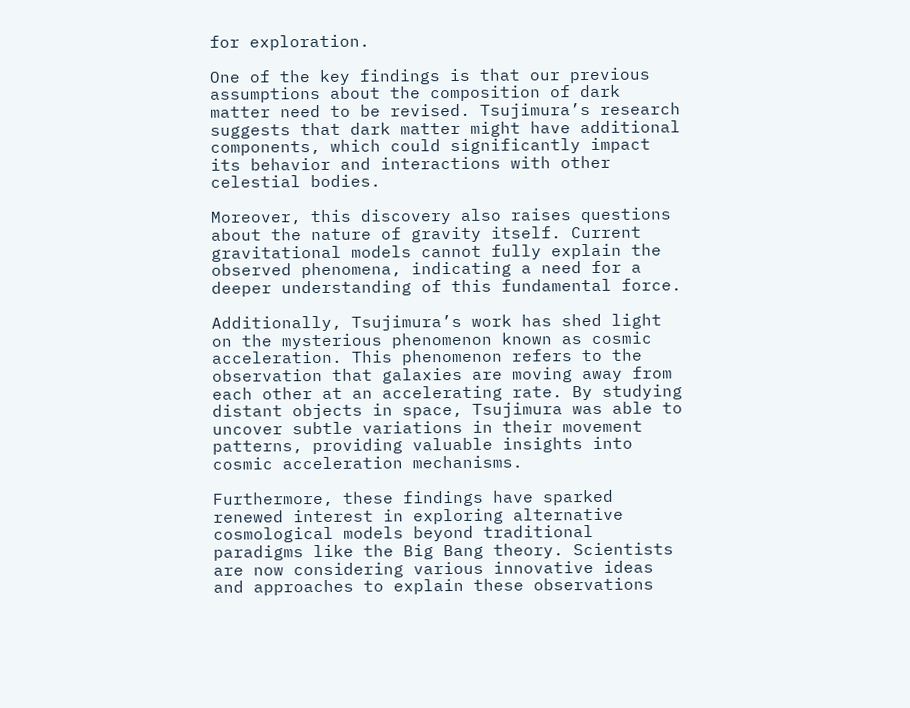for exploration.

One of the key findings is that our previous assumptions about the composition of dark matter need to be revised. Tsujimura’s research suggests that dark matter might have additional components, which could significantly impact its behavior and interactions with other celestial bodies.

Moreover, this discovery also raises questions about the nature of gravity itself. Current gravitational models cannot fully explain the observed phenomena, indicating a need for a deeper understanding of this fundamental force.

Additionally, Tsujimura’s work has shed light on the mysterious phenomenon known as cosmic acceleration. This phenomenon refers to the observation that galaxies are moving away from each other at an accelerating rate. By studying distant objects in space, Tsujimura was able to uncover subtle variations in their movement patterns, providing valuable insights into cosmic acceleration mechanisms.

Furthermore, these findings have sparked renewed interest in exploring alternative cosmological models beyond traditional paradigms like the Big Bang theory. Scientists are now considering various innovative ideas and approaches to explain these observations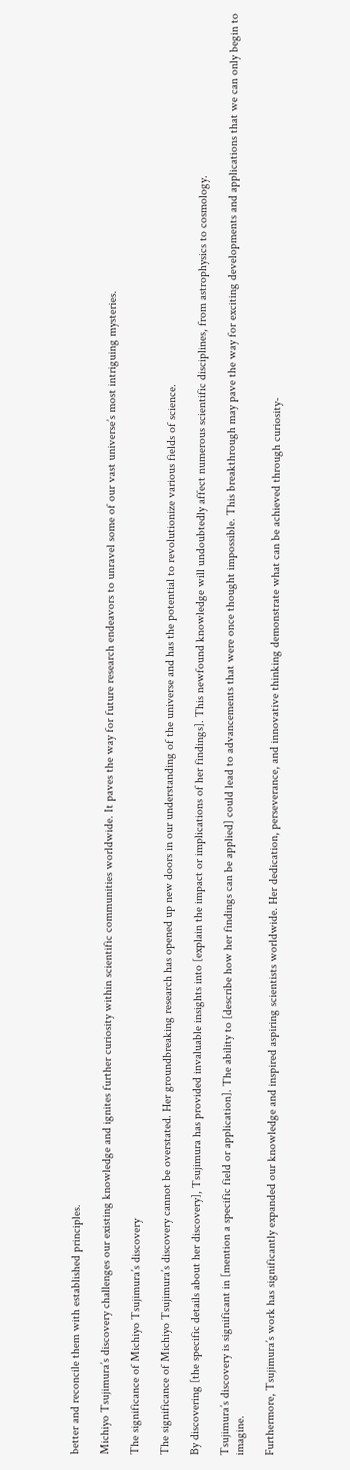better and reconcile them with established principles.

Michiyo Tsujimura’s discovery challenges our existing knowledge and ignites further curiosity within scientific communities worldwide. It paves the way for future research endeavors to unravel some of our vast universe’s most intriguing mysteries.

The significance of Michiyo Tsujimura’s discovery

The significance of Michiyo Tsujimura’s discovery cannot be overstated. Her groundbreaking research has opened up new doors in our understanding of the universe and has the potential to revolutionize various fields of science.

By discovering [the specific details about her discovery], Tsujimura has provided invaluable insights into [explain the impact or implications of her findings]. This newfound knowledge will undoubtedly affect numerous scientific disciplines, from astrophysics to cosmology.

Tsujimura’s discovery is significant in [mention a specific field or application]. The ability to [describe how her findings can be applied] could lead to advancements that were once thought impossible. This breakthrough may pave the way for exciting developments and applications that we can only begin to imagine.

Furthermore, Tsujimura’s work has significantly expanded our knowledge and inspired aspiring scientists worldwide. Her dedication, perseverance, and innovative thinking demonstrate what can be achieved through curiosity-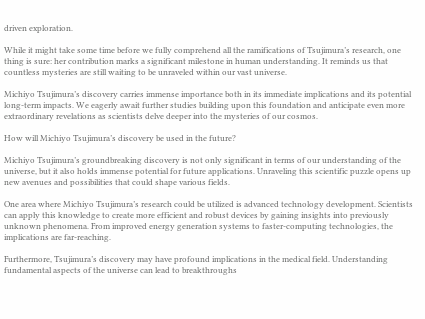driven exploration.

While it might take some time before we fully comprehend all the ramifications of Tsujimura’s research, one thing is sure: her contribution marks a significant milestone in human understanding. It reminds us that countless mysteries are still waiting to be unraveled within our vast universe.

Michiyo Tsujimura’s discovery carries immense importance both in its immediate implications and its potential long-term impacts. We eagerly await further studies building upon this foundation and anticipate even more extraordinary revelations as scientists delve deeper into the mysteries of our cosmos.

How will Michiyo Tsujimura’s discovery be used in the future?

Michiyo Tsujimura’s groundbreaking discovery is not only significant in terms of our understanding of the universe, but it also holds immense potential for future applications. Unraveling this scientific puzzle opens up new avenues and possibilities that could shape various fields.

One area where Michiyo Tsujimura’s research could be utilized is advanced technology development. Scientists can apply this knowledge to create more efficient and robust devices by gaining insights into previously unknown phenomena. From improved energy generation systems to faster-computing technologies, the implications are far-reaching.

Furthermore, Tsujimura’s discovery may have profound implications in the medical field. Understanding fundamental aspects of the universe can lead to breakthroughs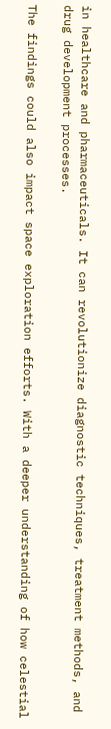in healthcare and pharmaceuticals. It can revolutionize diagnostic techniques, treatment methods, and drug development processes.

The findings could also impact space exploration efforts. With a deeper understanding of how celestial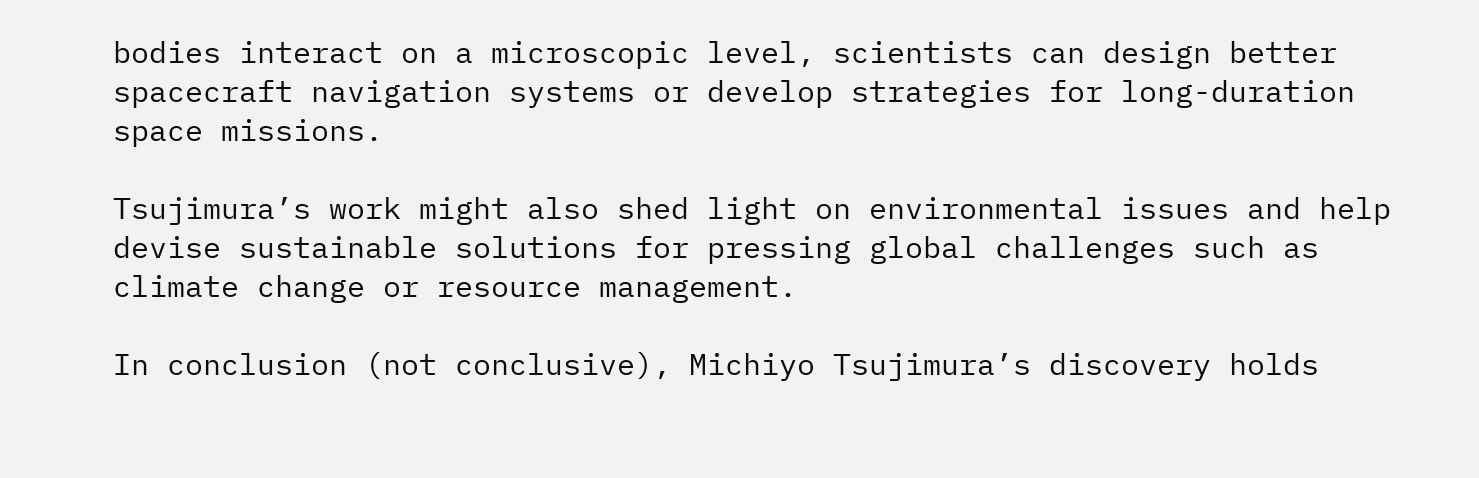bodies interact on a microscopic level, scientists can design better spacecraft navigation systems or develop strategies for long-duration space missions.

Tsujimura’s work might also shed light on environmental issues and help devise sustainable solutions for pressing global challenges such as climate change or resource management.

In conclusion (not conclusive), Michiyo Tsujimura’s discovery holds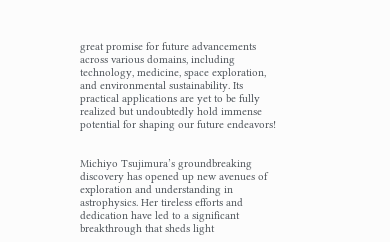great promise for future advancements across various domains, including technology, medicine, space exploration, and environmental sustainability. Its practical applications are yet to be fully realized but undoubtedly hold immense potential for shaping our future endeavors!


Michiyo Tsujimura’s groundbreaking discovery has opened up new avenues of exploration and understanding in astrophysics. Her tireless efforts and dedication have led to a significant breakthrough that sheds light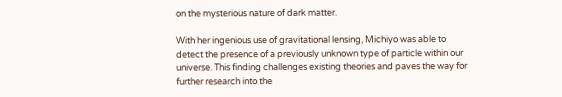on the mysterious nature of dark matter.

With her ingenious use of gravitational lensing, Michiyo was able to detect the presence of a previously unknown type of particle within our universe. This finding challenges existing theories and paves the way for further research into the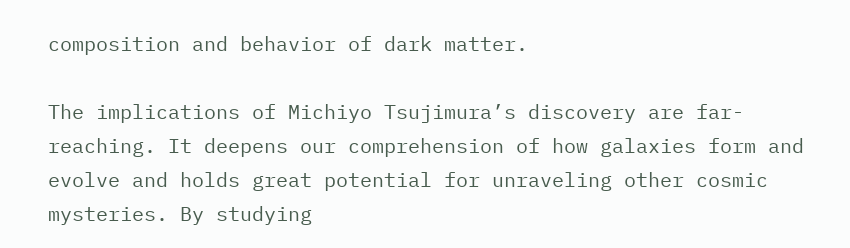composition and behavior of dark matter.

The implications of Michiyo Tsujimura’s discovery are far-reaching. It deepens our comprehension of how galaxies form and evolve and holds great potential for unraveling other cosmic mysteries. By studying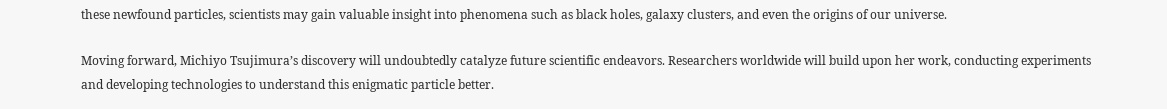these newfound particles, scientists may gain valuable insight into phenomena such as black holes, galaxy clusters, and even the origins of our universe.

Moving forward, Michiyo Tsujimura’s discovery will undoubtedly catalyze future scientific endeavors. Researchers worldwide will build upon her work, conducting experiments and developing technologies to understand this enigmatic particle better.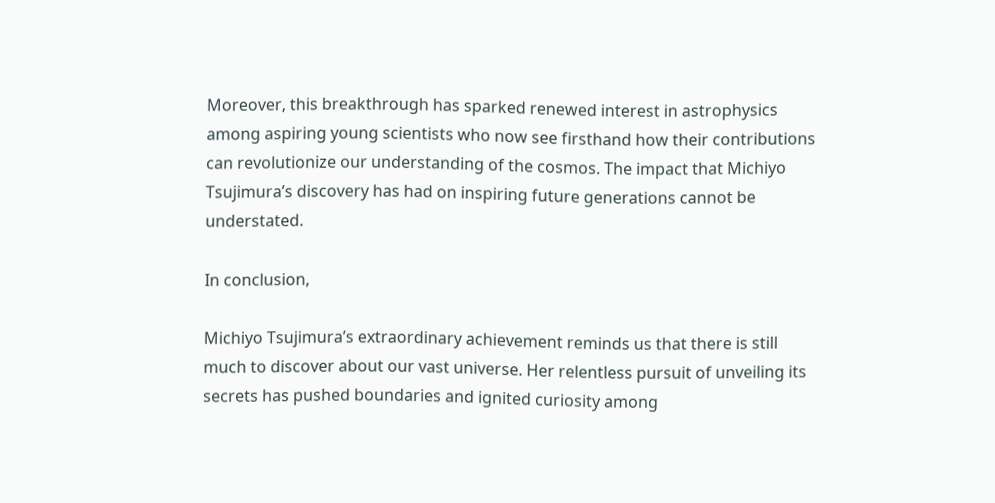Moreover, this breakthrough has sparked renewed interest in astrophysics among aspiring young scientists who now see firsthand how their contributions can revolutionize our understanding of the cosmos. The impact that Michiyo Tsujimura’s discovery has had on inspiring future generations cannot be understated.

In conclusion,

Michiyo Tsujimura’s extraordinary achievement reminds us that there is still much to discover about our vast universe. Her relentless pursuit of unveiling its secrets has pushed boundaries and ignited curiosity among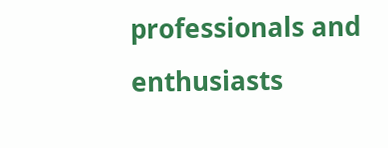professionals and enthusiasts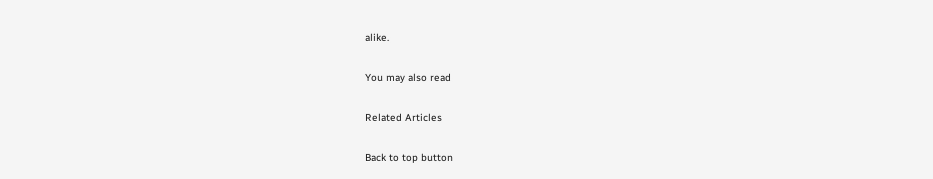alike.

You may also read

Related Articles

Back to top button